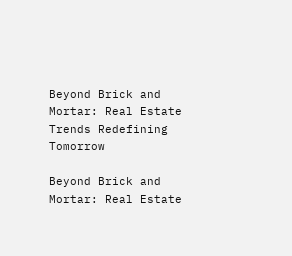Beyond Brick and Mortar: Real Estate Trends Redefining Tomorrow

Beyond Brick and Mortar: Real Estate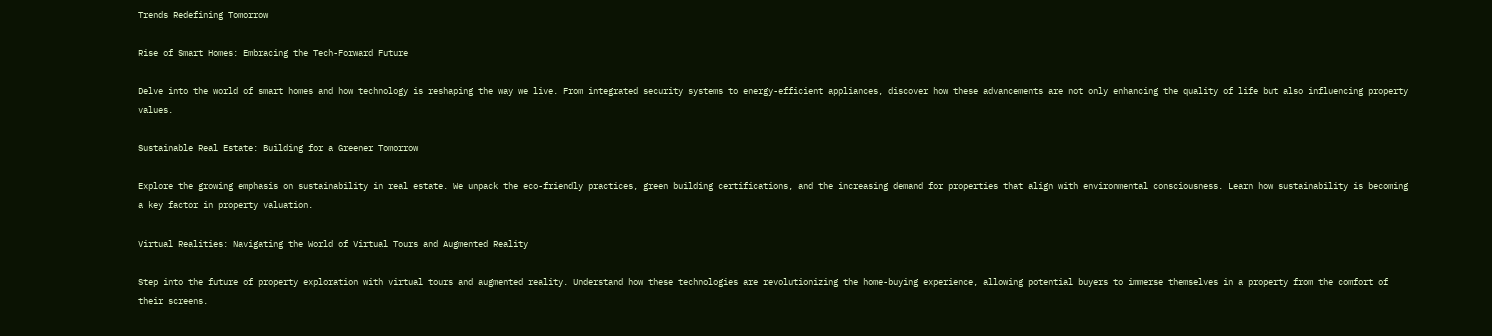Trends Redefining Tomorrow

Rise of Smart Homes: Embracing the Tech-Forward Future

Delve into the world of smart homes and how technology is reshaping the way we live. From integrated security systems to energy-efficient appliances, discover how these advancements are not only enhancing the quality of life but also influencing property values.

Sustainable Real Estate: Building for a Greener Tomorrow

Explore the growing emphasis on sustainability in real estate. We unpack the eco-friendly practices, green building certifications, and the increasing demand for properties that align with environmental consciousness. Learn how sustainability is becoming a key factor in property valuation.

Virtual Realities: Navigating the World of Virtual Tours and Augmented Reality

Step into the future of property exploration with virtual tours and augmented reality. Understand how these technologies are revolutionizing the home-buying experience, allowing potential buyers to immerse themselves in a property from the comfort of their screens.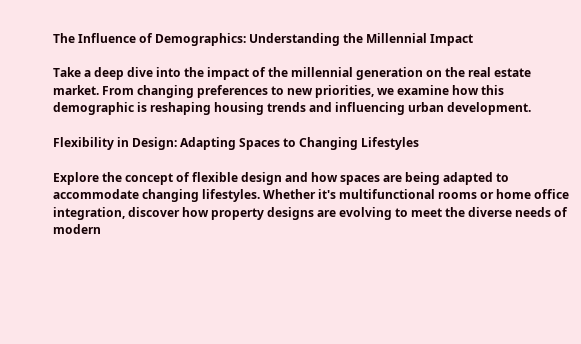The Influence of Demographics: Understanding the Millennial Impact

Take a deep dive into the impact of the millennial generation on the real estate market. From changing preferences to new priorities, we examine how this demographic is reshaping housing trends and influencing urban development.

Flexibility in Design: Adapting Spaces to Changing Lifestyles

Explore the concept of flexible design and how spaces are being adapted to accommodate changing lifestyles. Whether it's multifunctional rooms or home office integration, discover how property designs are evolving to meet the diverse needs of modern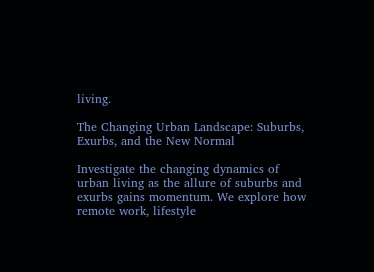living.

The Changing Urban Landscape: Suburbs, Exurbs, and the New Normal

Investigate the changing dynamics of urban living as the allure of suburbs and exurbs gains momentum. We explore how remote work, lifestyle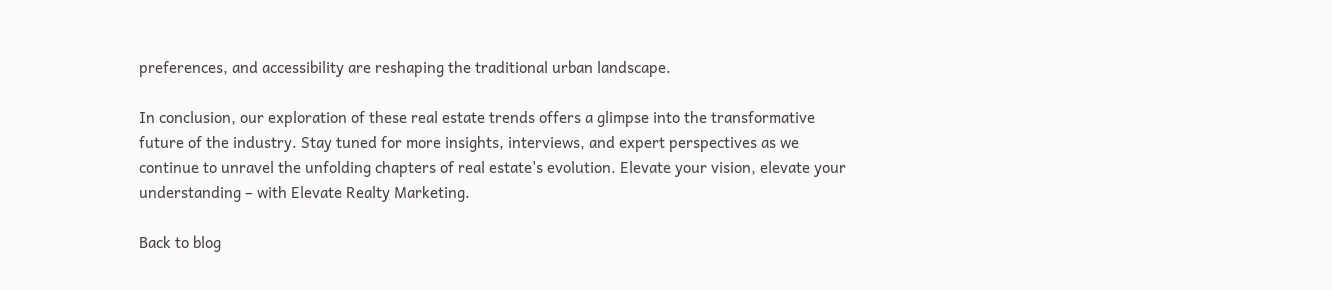preferences, and accessibility are reshaping the traditional urban landscape.

In conclusion, our exploration of these real estate trends offers a glimpse into the transformative future of the industry. Stay tuned for more insights, interviews, and expert perspectives as we continue to unravel the unfolding chapters of real estate's evolution. Elevate your vision, elevate your understanding – with Elevate Realty Marketing.

Back to blog